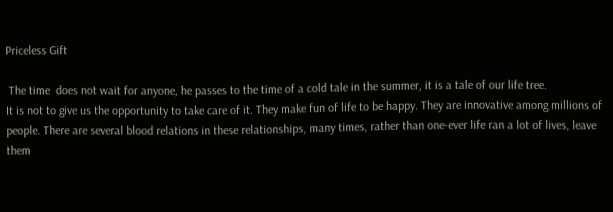Priceless Gift

 The time  does not wait for anyone, he passes to the time of a cold tale in the summer, it is a tale of our life tree.
It is not to give us the opportunity to take care of it. They make fun of life to be happy. They are innovative among millions of people. There are several blood relations in these relationships, many times, rather than one-ever life ran a lot of lives, leave them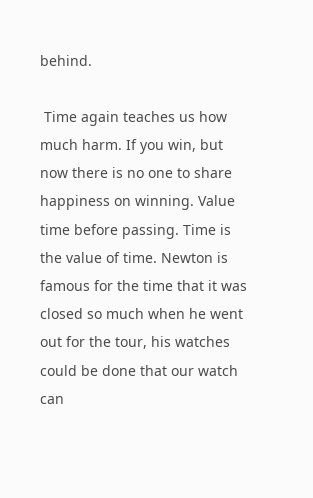behind.

 Time again teaches us how much harm. If you win, but now there is no one to share happiness on winning. Value time before passing. Time is the value of time. Newton is famous for the time that it was closed so much when he went out for the tour, his watches could be done that our watch can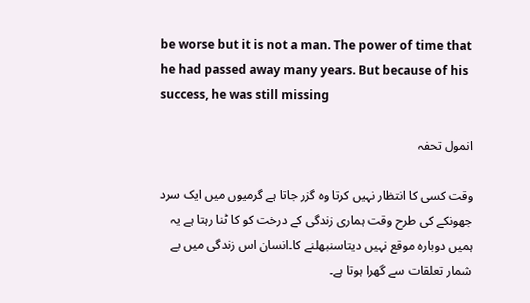be worse but it is not a man. The power of time that he had passed away many years. But because of his success, he was still missing

انمول تحفہ

وقت کسی کا انتظار نہیں کرتا وہ گزر جاتا ہے گرمیوں میں ایک سرد جھونکے کی طرح وقت ہماری زندگی کے درخت کو کا ٹنا رہتا ہے یہ ہمیں دوبارہ موقع نہیں دیتاسنبھلنے کا۔انسان اس زندگی میں بے شمار تعلقات سے گھرا ہوتا ہے۔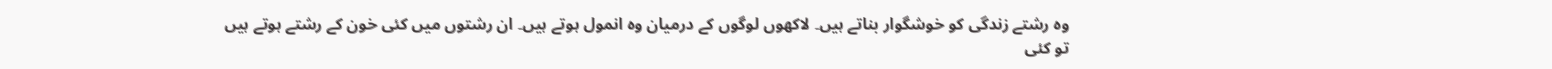وہ رشتے زندگی کو خوشگوار بناتے ہیں۔ لاکھوں لوگوں کے درمیان وہ انمول ہوتے ہیں۔ ان رشتوں میں کئی خون کے رشتے ہوتے ہیں تو کئی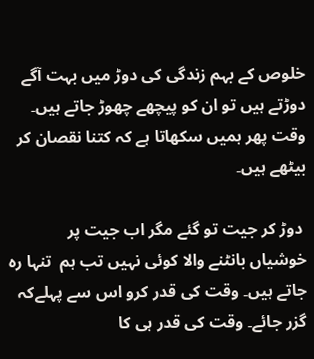خلوص کے بہم زندگی کی دوڑ میں بہت آگے دوڑتے ہیں تو ان کو پیچھے چھوڑ جاتے ہیں۔ وقت پھر ہمیں سکھاتا ہے کہ کتنا نقصان کر بیٹھے ہیں۔

 دوڑ کر جیت تو گئے مگر اب جیت پر خوشیاں بانٹنے والا کوئی نہیں تب ہم  تنہا رہ جاتے ہیں۔ وقت کی قدر کرو اس سے پہلےکہ گزر جائے۔ وقت کی قدر ہی کا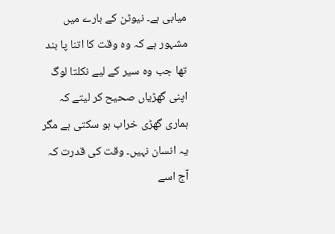میابی ہے۔ نیوٹن کے بارے میں مشہور ہے کہ وہ وقت کا اتنا پا بند تھا جب وہ سیر کے لیے نکلتا لوگ اپنی گھڑیاں صحیح کر لیتے کہ ہماری گھڑی خراب ہو سکتی ہے مگر یہ انسان نہیں۔ وقت کی قدرت کہ آج اسے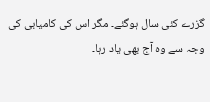گزرے کئی سال ہوگئے۔ مگر اس کی کامیابی کی وجہ سے وہ آج بھی یاد رہا۔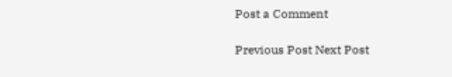Post a Comment

Previous Post Next Post